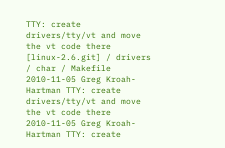TTY: create drivers/tty/vt and move the vt code there
[linux-2.6.git] / drivers / char / Makefile
2010-11-05 Greg Kroah-Hartman TTY: create drivers/tty/vt and move the vt code there
2010-11-05 Greg Kroah-Hartman TTY: create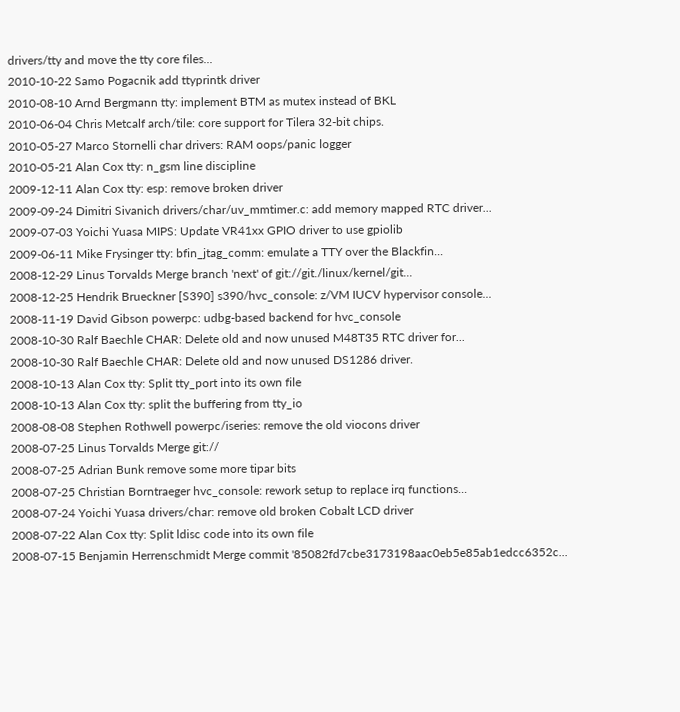drivers/tty and move the tty core files...
2010-10-22 Samo Pogacnik add ttyprintk driver
2010-08-10 Arnd Bergmann tty: implement BTM as mutex instead of BKL
2010-06-04 Chris Metcalf arch/tile: core support for Tilera 32-bit chips.
2010-05-27 Marco Stornelli char drivers: RAM oops/panic logger
2010-05-21 Alan Cox tty: n_gsm line discipline
2009-12-11 Alan Cox tty: esp: remove broken driver
2009-09-24 Dimitri Sivanich drivers/char/uv_mmtimer.c: add memory mapped RTC driver...
2009-07-03 Yoichi Yuasa MIPS: Update VR41xx GPIO driver to use gpiolib
2009-06-11 Mike Frysinger tty: bfin_jtag_comm: emulate a TTY over the Blackfin...
2008-12-29 Linus Torvalds Merge branch 'next' of git://git./linux/kernel/git...
2008-12-25 Hendrik Brueckner [S390] s390/hvc_console: z/VM IUCV hypervisor console...
2008-11-19 David Gibson powerpc: udbg-based backend for hvc_console
2008-10-30 Ralf Baechle CHAR: Delete old and now unused M48T35 RTC driver for...
2008-10-30 Ralf Baechle CHAR: Delete old and now unused DS1286 driver.
2008-10-13 Alan Cox tty: Split tty_port into its own file
2008-10-13 Alan Cox tty: split the buffering from tty_io
2008-08-08 Stephen Rothwell powerpc/iseries: remove the old viocons driver
2008-07-25 Linus Torvalds Merge git://
2008-07-25 Adrian Bunk remove some more tipar bits
2008-07-25 Christian Borntraeger hvc_console: rework setup to replace irq functions...
2008-07-24 Yoichi Yuasa drivers/char: remove old broken Cobalt LCD driver
2008-07-22 Alan Cox tty: Split ldisc code into its own file
2008-07-15 Benjamin Herrenschmidt Merge commit '85082fd7cbe3173198aac0eb5e85ab1edcc6352c...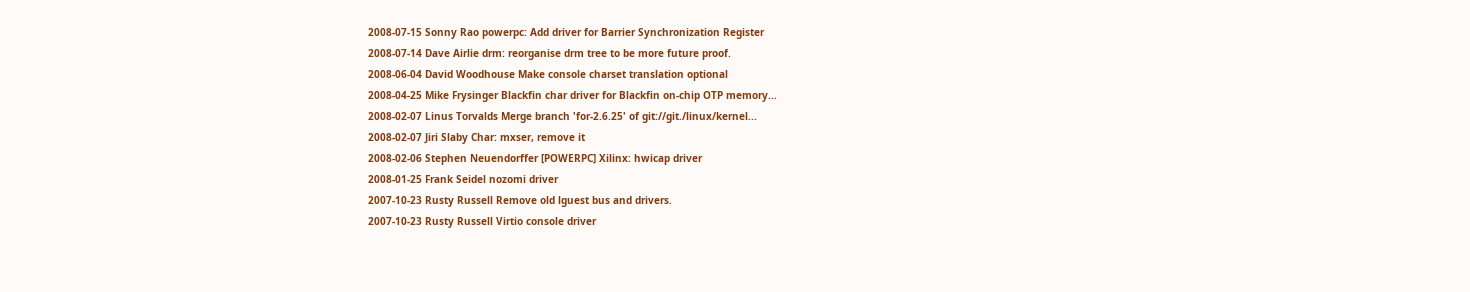2008-07-15 Sonny Rao powerpc: Add driver for Barrier Synchronization Register
2008-07-14 Dave Airlie drm: reorganise drm tree to be more future proof.
2008-06-04 David Woodhouse Make console charset translation optional
2008-04-25 Mike Frysinger Blackfin char driver for Blackfin on-chip OTP memory...
2008-02-07 Linus Torvalds Merge branch 'for-2.6.25' of git://git./linux/kernel...
2008-02-07 Jiri Slaby Char: mxser, remove it
2008-02-06 Stephen Neuendorffer [POWERPC] Xilinx: hwicap driver
2008-01-25 Frank Seidel nozomi driver
2007-10-23 Rusty Russell Remove old lguest bus and drivers.
2007-10-23 Rusty Russell Virtio console driver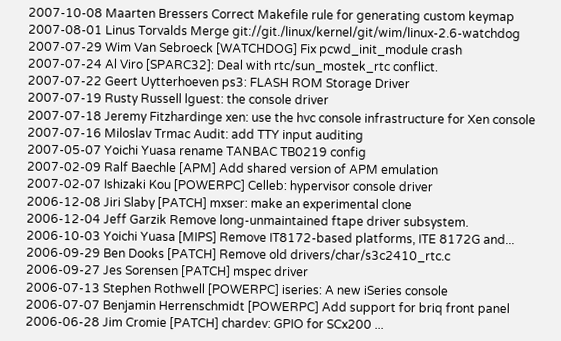2007-10-08 Maarten Bressers Correct Makefile rule for generating custom keymap
2007-08-01 Linus Torvalds Merge git://git./linux/kernel/git/wim/linux-2.6-watchdog
2007-07-29 Wim Van Sebroeck [WATCHDOG] Fix pcwd_init_module crash
2007-07-24 Al Viro [SPARC32]: Deal with rtc/sun_mostek_rtc conflict.
2007-07-22 Geert Uytterhoeven ps3: FLASH ROM Storage Driver
2007-07-19 Rusty Russell lguest: the console driver
2007-07-18 Jeremy Fitzhardinge xen: use the hvc console infrastructure for Xen console
2007-07-16 Miloslav Trmac Audit: add TTY input auditing
2007-05-07 Yoichi Yuasa rename TANBAC TB0219 config
2007-02-09 Ralf Baechle [APM] Add shared version of APM emulation
2007-02-07 Ishizaki Kou [POWERPC] Celleb: hypervisor console driver
2006-12-08 Jiri Slaby [PATCH] mxser: make an experimental clone
2006-12-04 Jeff Garzik Remove long-unmaintained ftape driver subsystem.
2006-10-03 Yoichi Yuasa [MIPS] Remove IT8172-based platforms, ITE 8172G and...
2006-09-29 Ben Dooks [PATCH] Remove old drivers/char/s3c2410_rtc.c
2006-09-27 Jes Sorensen [PATCH] mspec driver
2006-07-13 Stephen Rothwell [POWERPC] iseries: A new iSeries console
2006-07-07 Benjamin Herrenschmidt [POWERPC] Add support for briq front panel
2006-06-28 Jim Cromie [PATCH] chardev: GPIO for SCx200 ...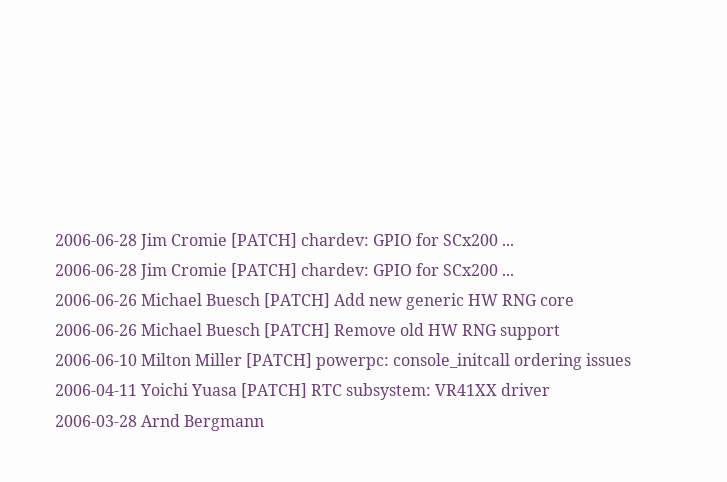2006-06-28 Jim Cromie [PATCH] chardev: GPIO for SCx200 ...
2006-06-28 Jim Cromie [PATCH] chardev: GPIO for SCx200 ...
2006-06-26 Michael Buesch [PATCH] Add new generic HW RNG core
2006-06-26 Michael Buesch [PATCH] Remove old HW RNG support
2006-06-10 Milton Miller [PATCH] powerpc: console_initcall ordering issues
2006-04-11 Yoichi Yuasa [PATCH] RTC subsystem: VR41XX driver
2006-03-28 Arnd Bergmann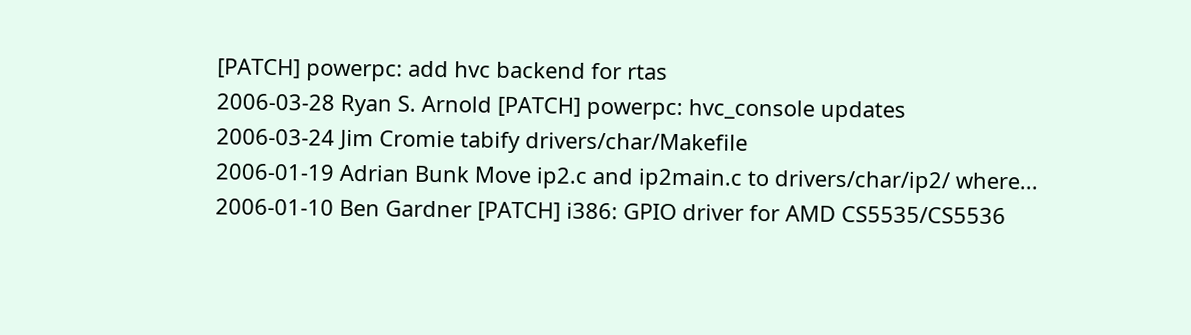[PATCH] powerpc: add hvc backend for rtas
2006-03-28 Ryan S. Arnold [PATCH] powerpc: hvc_console updates
2006-03-24 Jim Cromie tabify drivers/char/Makefile
2006-01-19 Adrian Bunk Move ip2.c and ip2main.c to drivers/char/ip2/ where...
2006-01-10 Ben Gardner [PATCH] i386: GPIO driver for AMD CS5535/CS5536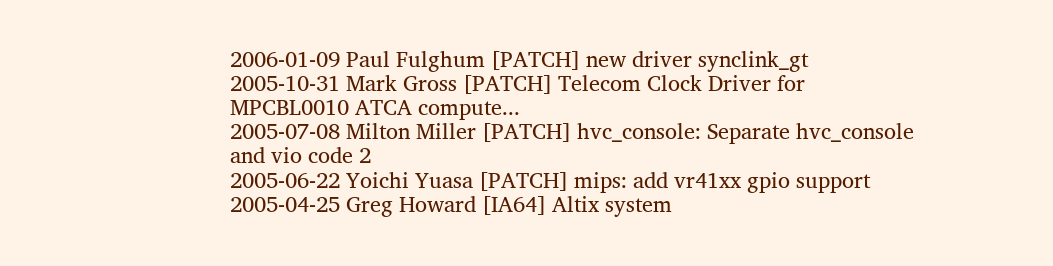2006-01-09 Paul Fulghum [PATCH] new driver synclink_gt
2005-10-31 Mark Gross [PATCH] Telecom Clock Driver for MPCBL0010 ATCA compute...
2005-07-08 Milton Miller [PATCH] hvc_console: Separate hvc_console and vio code 2
2005-06-22 Yoichi Yuasa [PATCH] mips: add vr41xx gpio support
2005-04-25 Greg Howard [IA64] Altix system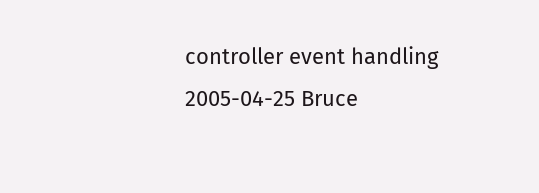controller event handling
2005-04-25 Bruce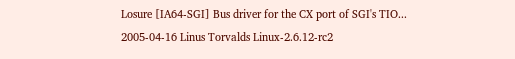Losure [IA64-SGI] Bus driver for the CX port of SGI's TIO...
2005-04-16 Linus Torvalds Linux-2.6.12-rc2